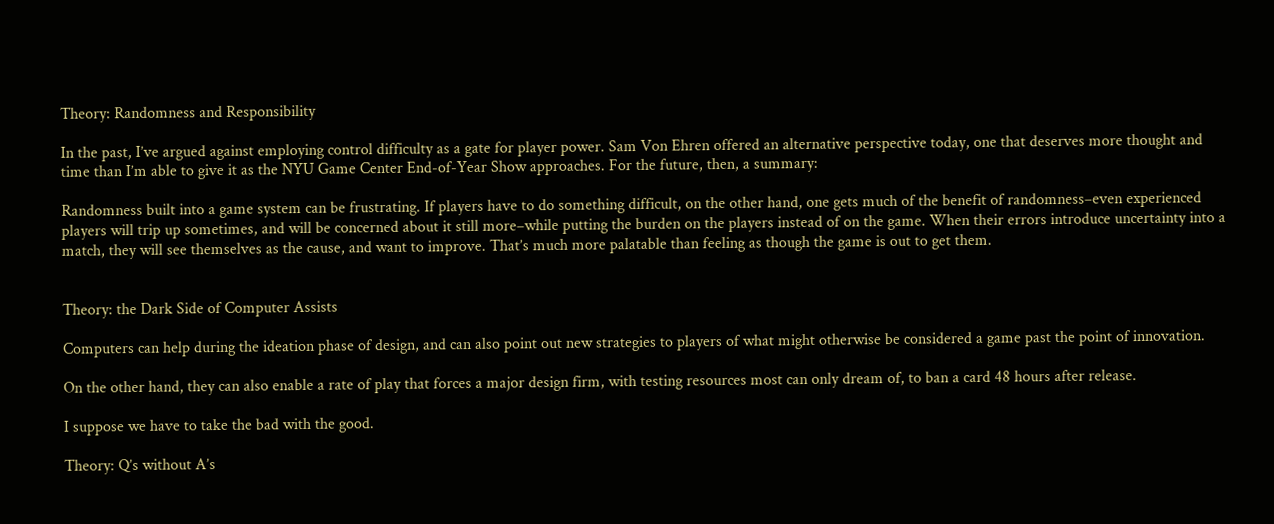Theory: Randomness and Responsibility

In the past, I’ve argued against employing control difficulty as a gate for player power. Sam Von Ehren offered an alternative perspective today, one that deserves more thought and time than I’m able to give it as the NYU Game Center End-of-Year Show approaches. For the future, then, a summary:

Randomness built into a game system can be frustrating. If players have to do something difficult, on the other hand, one gets much of the benefit of randomness–even experienced players will trip up sometimes, and will be concerned about it still more–while putting the burden on the players instead of on the game. When their errors introduce uncertainty into a match, they will see themselves as the cause, and want to improve. That’s much more palatable than feeling as though the game is out to get them.


Theory: the Dark Side of Computer Assists

Computers can help during the ideation phase of design, and can also point out new strategies to players of what might otherwise be considered a game past the point of innovation.

On the other hand, they can also enable a rate of play that forces a major design firm, with testing resources most can only dream of, to ban a card 48 hours after release.

I suppose we have to take the bad with the good.

Theory: Q’s without A’s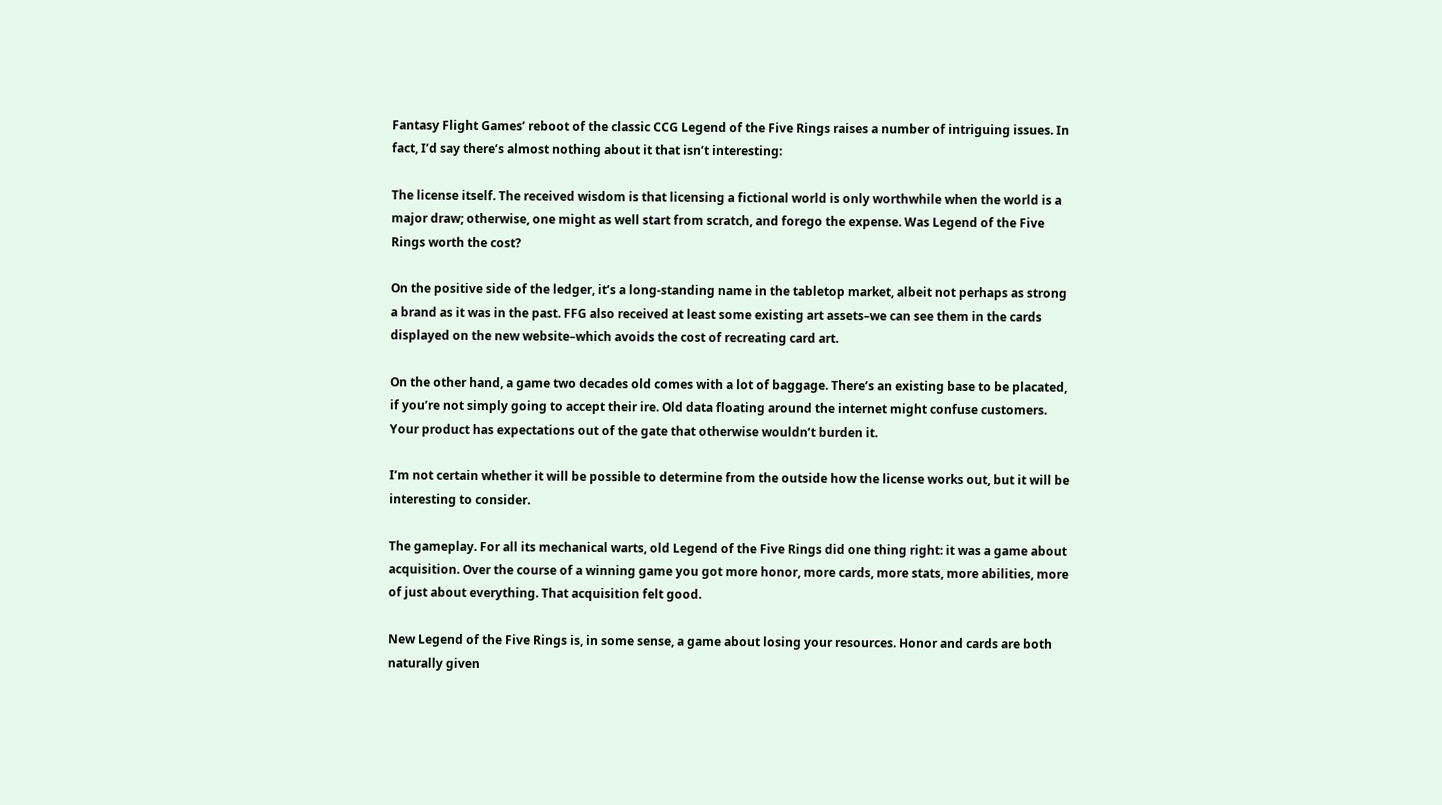Fantasy Flight Games’ reboot of the classic CCG Legend of the Five Rings raises a number of intriguing issues. In fact, I’d say there’s almost nothing about it that isn’t interesting:

The license itself. The received wisdom is that licensing a fictional world is only worthwhile when the world is a major draw; otherwise, one might as well start from scratch, and forego the expense. Was Legend of the Five Rings worth the cost?

On the positive side of the ledger, it’s a long-standing name in the tabletop market, albeit not perhaps as strong a brand as it was in the past. FFG also received at least some existing art assets–we can see them in the cards displayed on the new website–which avoids the cost of recreating card art.

On the other hand, a game two decades old comes with a lot of baggage. There’s an existing base to be placated, if you’re not simply going to accept their ire. Old data floating around the internet might confuse customers. Your product has expectations out of the gate that otherwise wouldn’t burden it.

I’m not certain whether it will be possible to determine from the outside how the license works out, but it will be interesting to consider.

The gameplay. For all its mechanical warts, old Legend of the Five Rings did one thing right: it was a game about acquisition. Over the course of a winning game you got more honor, more cards, more stats, more abilities, more of just about everything. That acquisition felt good.

New Legend of the Five Rings is, in some sense, a game about losing your resources. Honor and cards are both naturally given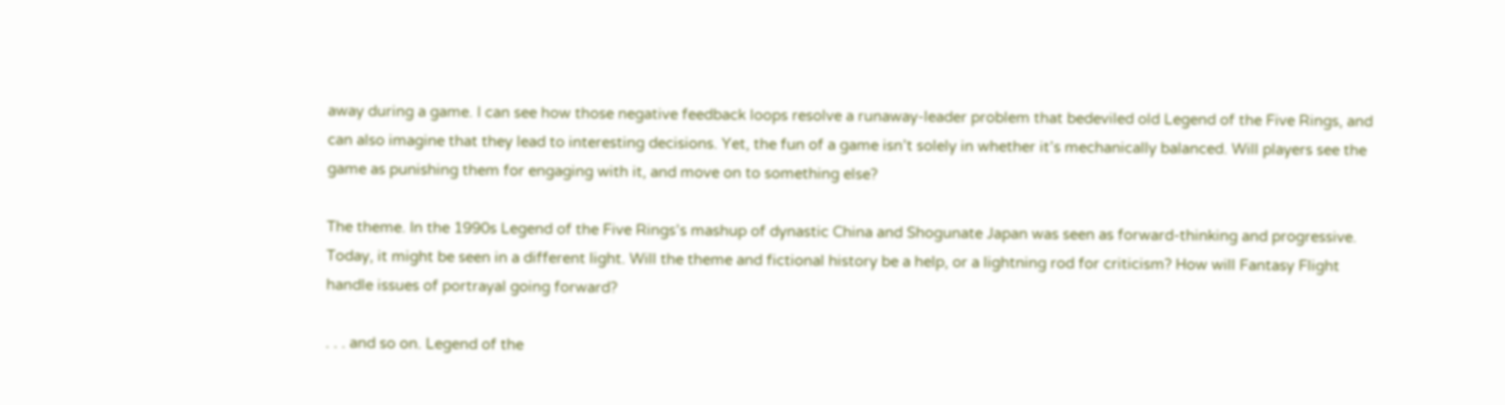away during a game. I can see how those negative feedback loops resolve a runaway-leader problem that bedeviled old Legend of the Five Rings, and can also imagine that they lead to interesting decisions. Yet, the fun of a game isn’t solely in whether it’s mechanically balanced. Will players see the game as punishing them for engaging with it, and move on to something else?

The theme. In the 1990s Legend of the Five Rings’s mashup of dynastic China and Shogunate Japan was seen as forward-thinking and progressive. Today, it might be seen in a different light. Will the theme and fictional history be a help, or a lightning rod for criticism? How will Fantasy Flight handle issues of portrayal going forward?

. . . and so on. Legend of the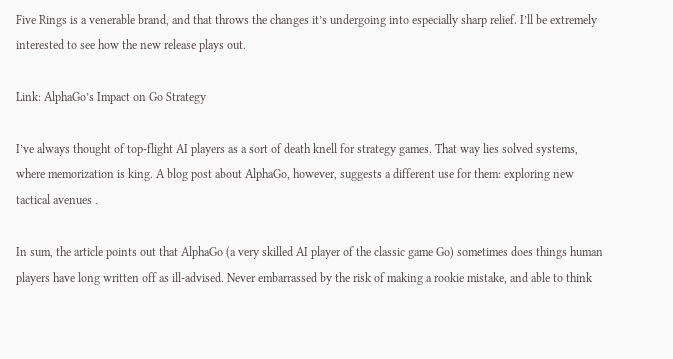Five Rings is a venerable brand, and that throws the changes it’s undergoing into especially sharp relief. I’ll be extremely interested to see how the new release plays out.

Link: AlphaGo’s Impact on Go Strategy

I’ve always thought of top-flight AI players as a sort of death knell for strategy games. That way lies solved systems, where memorization is king. A blog post about AlphaGo, however, suggests a different use for them: exploring new tactical avenues .

In sum, the article points out that AlphaGo (a very skilled AI player of the classic game Go) sometimes does things human players have long written off as ill-advised. Never embarrassed by the risk of making a rookie mistake, and able to think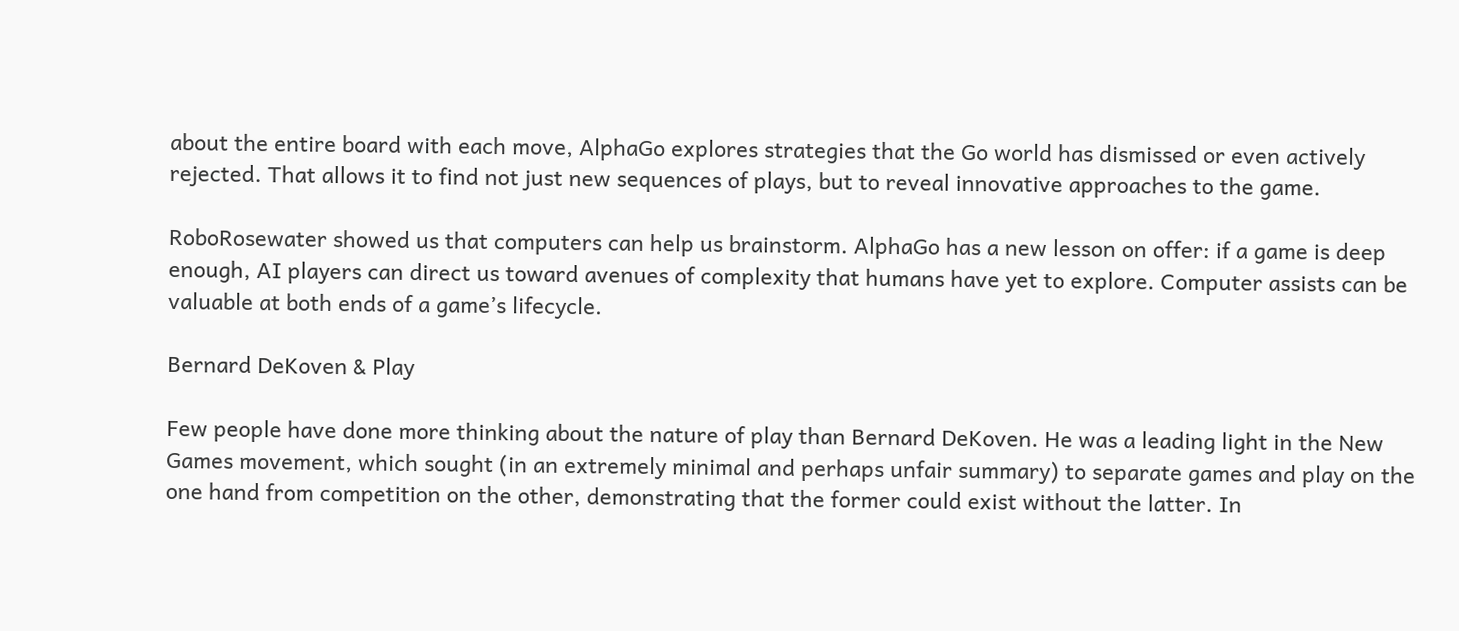about the entire board with each move, AlphaGo explores strategies that the Go world has dismissed or even actively rejected. That allows it to find not just new sequences of plays, but to reveal innovative approaches to the game.

RoboRosewater showed us that computers can help us brainstorm. AlphaGo has a new lesson on offer: if a game is deep enough, AI players can direct us toward avenues of complexity that humans have yet to explore. Computer assists can be valuable at both ends of a game’s lifecycle.

Bernard DeKoven & Play

Few people have done more thinking about the nature of play than Bernard DeKoven. He was a leading light in the New Games movement, which sought (in an extremely minimal and perhaps unfair summary) to separate games and play on the one hand from competition on the other, demonstrating that the former could exist without the latter. In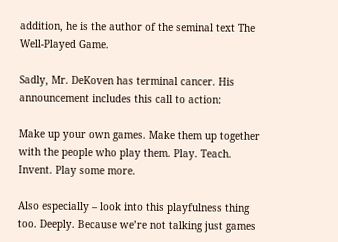addition, he is the author of the seminal text The Well-Played Game.

Sadly, Mr. DeKoven has terminal cancer. His announcement includes this call to action:

Make up your own games. Make them up together with the people who play them. Play. Teach. Invent. Play some more.

Also especially – look into this playfulness thing too. Deeply. Because we’re not talking just games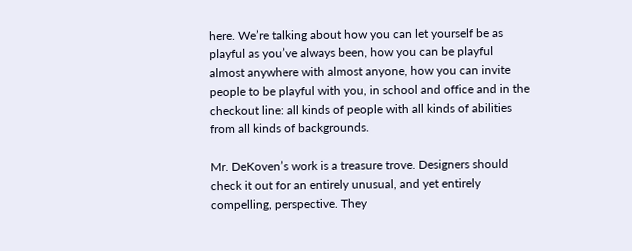here. We’re talking about how you can let yourself be as playful as you’ve always been, how you can be playful almost anywhere with almost anyone, how you can invite people to be playful with you, in school and office and in the checkout line: all kinds of people with all kinds of abilities from all kinds of backgrounds.

Mr. DeKoven’s work is a treasure trove. Designers should check it out for an entirely unusual, and yet entirely compelling, perspective. They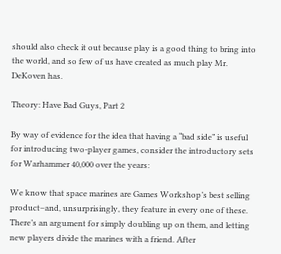should also check it out because play is a good thing to bring into the world, and so few of us have created as much play Mr. DeKoven has.

Theory: Have Bad Guys, Part 2

By way of evidence for the idea that having a “bad side” is useful for introducing two-player games, consider the introductory sets for Warhammer 40,000 over the years:

We know that space marines are Games Workshop’s best selling product–and, unsurprisingly, they feature in every one of these. There’s an argument for simply doubling up on them, and letting new players divide the marines with a friend. After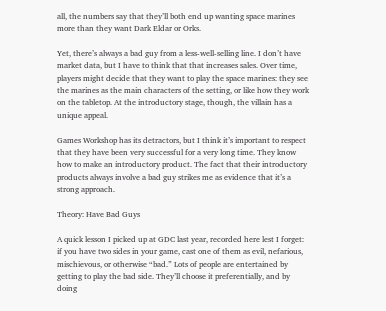all, the numbers say that they’ll both end up wanting space marines more than they want Dark Eldar or Orks.

Yet, there’s always a bad guy from a less-well-selling line. I don’t have market data, but I have to think that that increases sales. Over time, players might decide that they want to play the space marines: they see the marines as the main characters of the setting, or like how they work on the tabletop. At the introductory stage, though, the villain has a unique appeal.

Games Workshop has its detractors, but I think it’s important to respect that they have been very successful for a very long time. They know how to make an introductory product. The fact that their introductory products always involve a bad guy strikes me as evidence that it’s a strong approach.

Theory: Have Bad Guys

A quick lesson I picked up at GDC last year, recorded here lest I forget: if you have two sides in your game, cast one of them as evil, nefarious, mischievous, or otherwise “bad.” Lots of people are entertained by getting to play the bad side. They’ll choose it preferentially, and by doing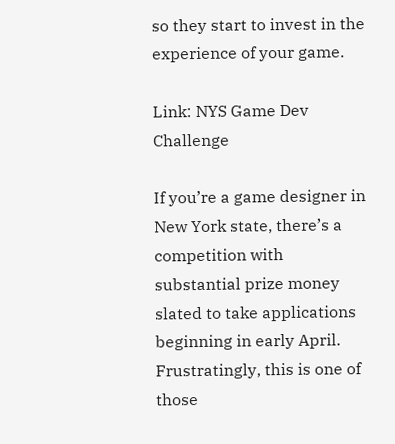so they start to invest in the experience of your game.

Link: NYS Game Dev Challenge

If you’re a game designer in New York state, there’s a competition with substantial prize money slated to take applications beginning in early April. Frustratingly, this is one of those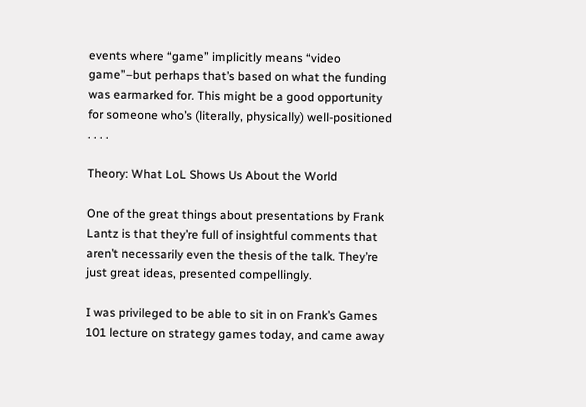events where “game” implicitly means “video game”–but perhaps that’s based on what the funding was earmarked for. This might be a good opportunity for someone who’s (literally, physically) well-positioned . . . .

Theory: What LoL Shows Us About the World

One of the great things about presentations by Frank Lantz is that they’re full of insightful comments that aren’t necessarily even the thesis of the talk. They’re just great ideas, presented compellingly.

I was privileged to be able to sit in on Frank’s Games 101 lecture on strategy games today, and came away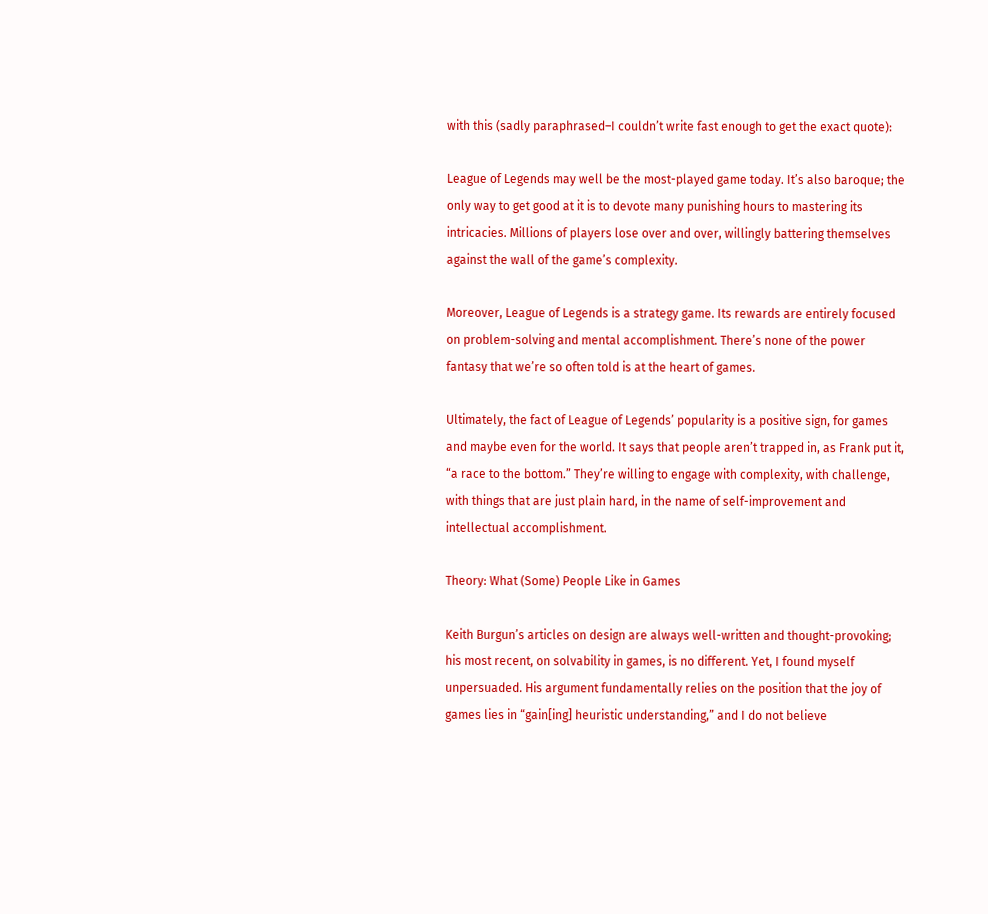with this (sadly paraphrased–I couldn’t write fast enough to get the exact quote):

League of Legends may well be the most-played game today. It’s also baroque; the only way to get good at it is to devote many punishing hours to mastering its intricacies. Millions of players lose over and over, willingly battering themselves against the wall of the game’s complexity.

Moreover, League of Legends is a strategy game. Its rewards are entirely focused on problem-solving and mental accomplishment. There’s none of the power fantasy that we’re so often told is at the heart of games.

Ultimately, the fact of League of Legends’ popularity is a positive sign, for games and maybe even for the world. It says that people aren’t trapped in, as Frank put it, “a race to the bottom.” They’re willing to engage with complexity, with challenge, with things that are just plain hard, in the name of self-improvement and intellectual accomplishment.

Theory: What (Some) People Like in Games

Keith Burgun’s articles on design are always well-written and thought-provoking; his most recent, on solvability in games, is no different. Yet, I found myself unpersuaded. His argument fundamentally relies on the position that the joy of games lies in “gain[ing] heuristic understanding,” and I do not believe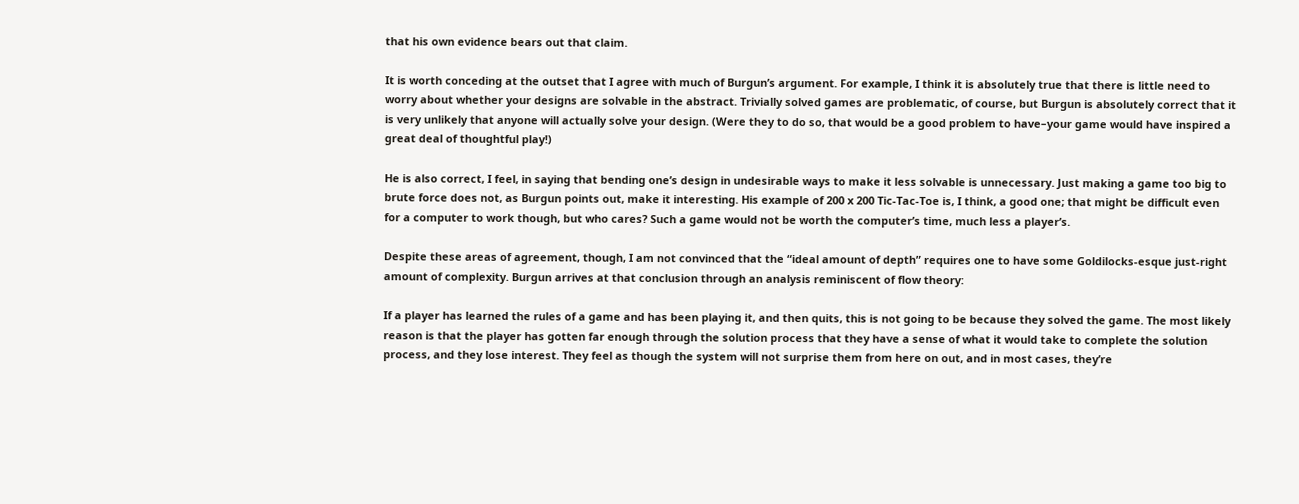that his own evidence bears out that claim.

It is worth conceding at the outset that I agree with much of Burgun’s argument. For example, I think it is absolutely true that there is little need to worry about whether your designs are solvable in the abstract. Trivially solved games are problematic, of course, but Burgun is absolutely correct that it is very unlikely that anyone will actually solve your design. (Were they to do so, that would be a good problem to have–your game would have inspired a great deal of thoughtful play!)

He is also correct, I feel, in saying that bending one’s design in undesirable ways to make it less solvable is unnecessary. Just making a game too big to brute force does not, as Burgun points out, make it interesting. His example of 200 x 200 Tic-Tac-Toe is, I think, a good one; that might be difficult even for a computer to work though, but who cares? Such a game would not be worth the computer’s time, much less a player’s.

Despite these areas of agreement, though, I am not convinced that the “ideal amount of depth” requires one to have some Goldilocks-esque just-right amount of complexity. Burgun arrives at that conclusion through an analysis reminiscent of flow theory:

If a player has learned the rules of a game and has been playing it, and then quits, this is not going to be because they solved the game. The most likely reason is that the player has gotten far enough through the solution process that they have a sense of what it would take to complete the solution process, and they lose interest. They feel as though the system will not surprise them from here on out, and in most cases, they’re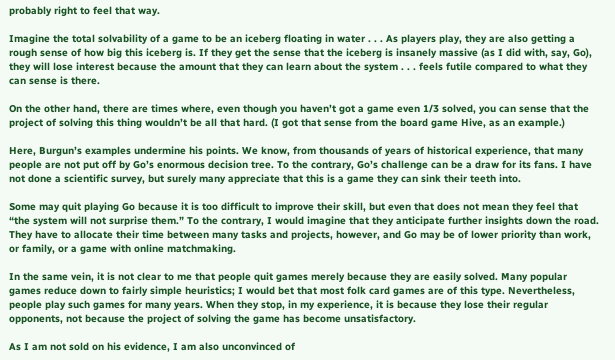probably right to feel that way.

Imagine the total solvability of a game to be an iceberg floating in water . . . As players play, they are also getting a rough sense of how big this iceberg is. If they get the sense that the iceberg is insanely massive (as I did with, say, Go), they will lose interest because the amount that they can learn about the system . . . feels futile compared to what they can sense is there.

On the other hand, there are times where, even though you haven’t got a game even 1/3 solved, you can sense that the project of solving this thing wouldn’t be all that hard. (I got that sense from the board game Hive, as an example.)

Here, Burgun’s examples undermine his points. We know, from thousands of years of historical experience, that many people are not put off by Go’s enormous decision tree. To the contrary, Go’s challenge can be a draw for its fans. I have not done a scientific survey, but surely many appreciate that this is a game they can sink their teeth into.

Some may quit playing Go because it is too difficult to improve their skill, but even that does not mean they feel that “the system will not surprise them.” To the contrary, I would imagine that they anticipate further insights down the road. They have to allocate their time between many tasks and projects, however, and Go may be of lower priority than work, or family, or a game with online matchmaking.

In the same vein, it is not clear to me that people quit games merely because they are easily solved. Many popular games reduce down to fairly simple heuristics; I would bet that most folk card games are of this type. Nevertheless, people play such games for many years. When they stop, in my experience, it is because they lose their regular opponents, not because the project of solving the game has become unsatisfactory.

As I am not sold on his evidence, I am also unconvinced of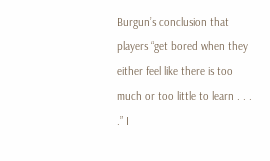Burgun’s conclusion that players “get bored when they either feel like there is too much or too little to learn . . . .” I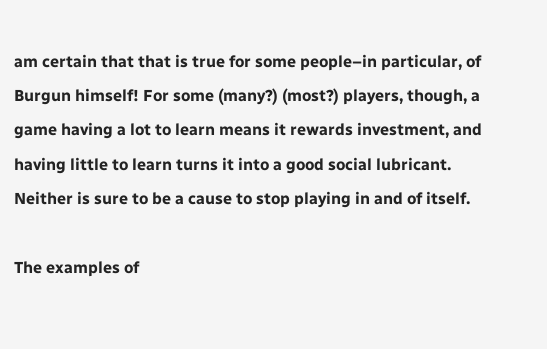am certain that that is true for some people–in particular, of Burgun himself! For some (many?) (most?) players, though, a game having a lot to learn means it rewards investment, and having little to learn turns it into a good social lubricant. Neither is sure to be a cause to stop playing in and of itself.

The examples of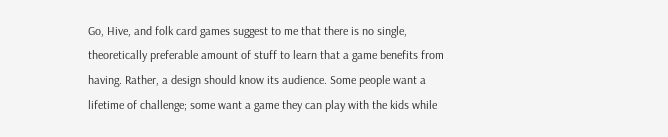Go, Hive, and folk card games suggest to me that there is no single, theoretically preferable amount of stuff to learn that a game benefits from having. Rather, a design should know its audience. Some people want a lifetime of challenge; some want a game they can play with the kids while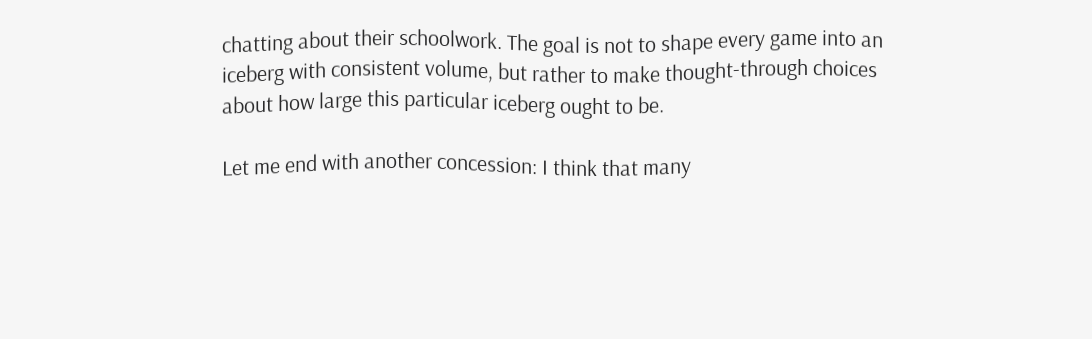chatting about their schoolwork. The goal is not to shape every game into an iceberg with consistent volume, but rather to make thought-through choices about how large this particular iceberg ought to be.

Let me end with another concession: I think that many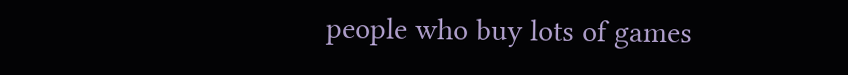people who buy lots of games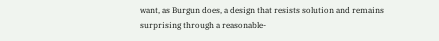want, as Burgun does, a design that resists solution and remains surprising through a reasonable-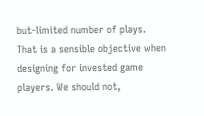but-limited number of plays. That is a sensible objective when designing for invested game players. We should not,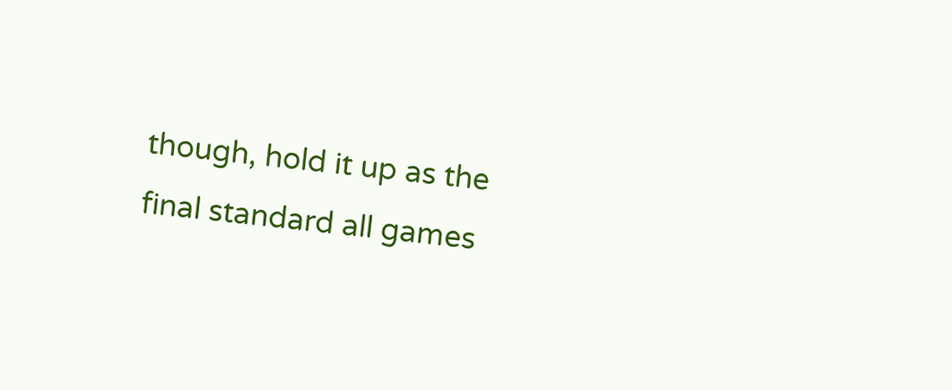though, hold it up as the final standard all games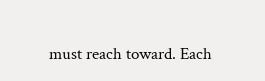must reach toward. Each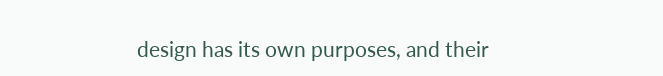design has its own purposes, and their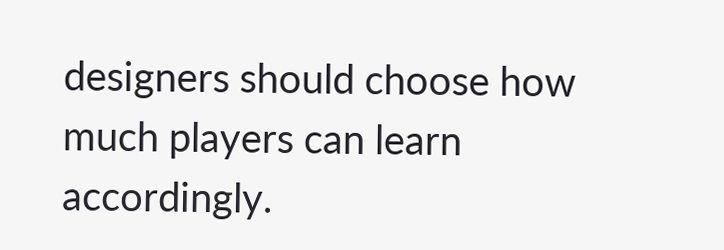designers should choose how much players can learn accordingly.